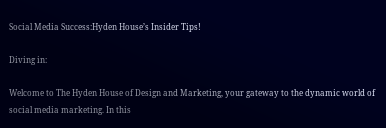Social Media Success:Hyden House’s Insider Tips!

Diving in:

Welcome to The Hyden House of Design and Marketing, your gateway to the dynamic world of social media marketing. In this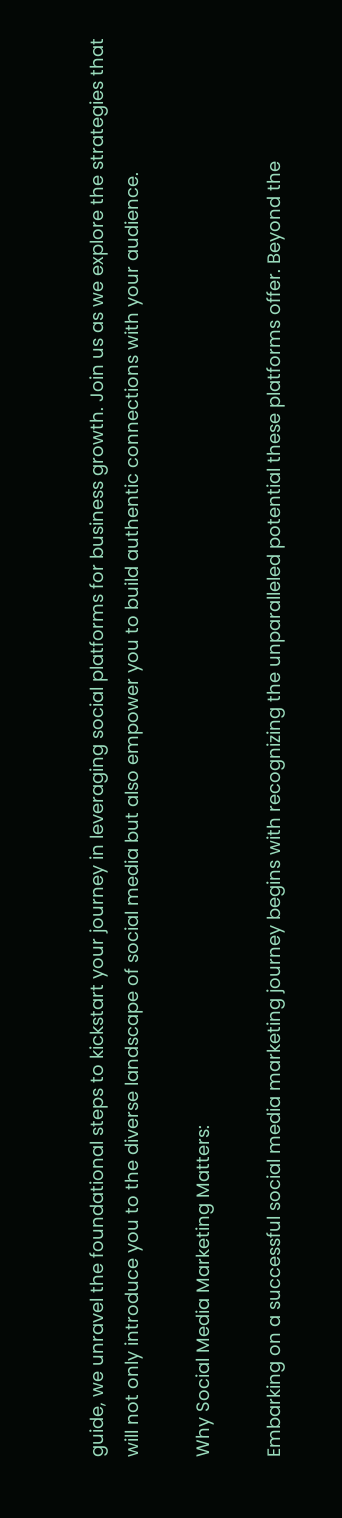guide, we unravel the foundational steps to kickstart your journey in leveraging social platforms for business growth. Join us as we explore the strategies that will not only introduce you to the diverse landscape of social media but also empower you to build authentic connections with your audience.

Why Social Media Marketing Matters:

Embarking on a successful social media marketing journey begins with recognizing the unparalleled potential these platforms offer. Beyond the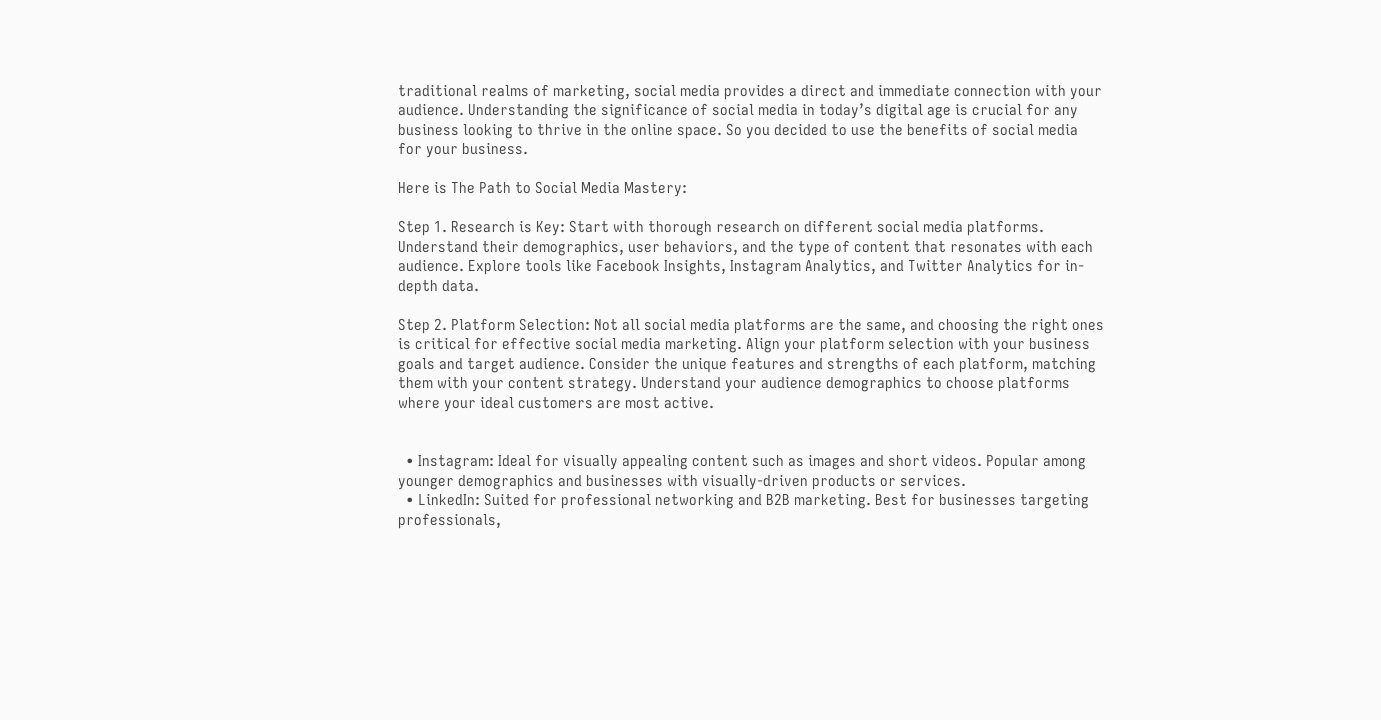traditional realms of marketing, social media provides a direct and immediate connection with your audience. Understanding the significance of social media in today’s digital age is crucial for any business looking to thrive in the online space. So you decided to use the benefits of social media for your business.

Here is The Path to Social Media Mastery:

Step 1. Research is Key: Start with thorough research on different social media platforms. Understand their demographics, user behaviors, and the type of content that resonates with each audience. Explore tools like Facebook Insights, Instagram Analytics, and Twitter Analytics for in-depth data.

Step 2. Platform Selection: Not all social media platforms are the same, and choosing the right ones is critical for effective social media marketing. Align your platform selection with your business goals and target audience. Consider the unique features and strengths of each platform, matching them with your content strategy. Understand your audience demographics to choose platforms where your ideal customers are most active.


  • Instagram: Ideal for visually appealing content such as images and short videos. Popular among younger demographics and businesses with visually-driven products or services.
  • LinkedIn: Suited for professional networking and B2B marketing. Best for businesses targeting professionals,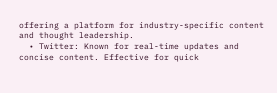offering a platform for industry-specific content and thought leadership.
  • Twitter: Known for real-time updates and concise content. Effective for quick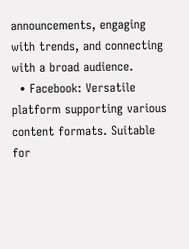announcements, engaging with trends, and connecting with a broad audience.
  • Facebook: Versatile platform supporting various content formats. Suitable for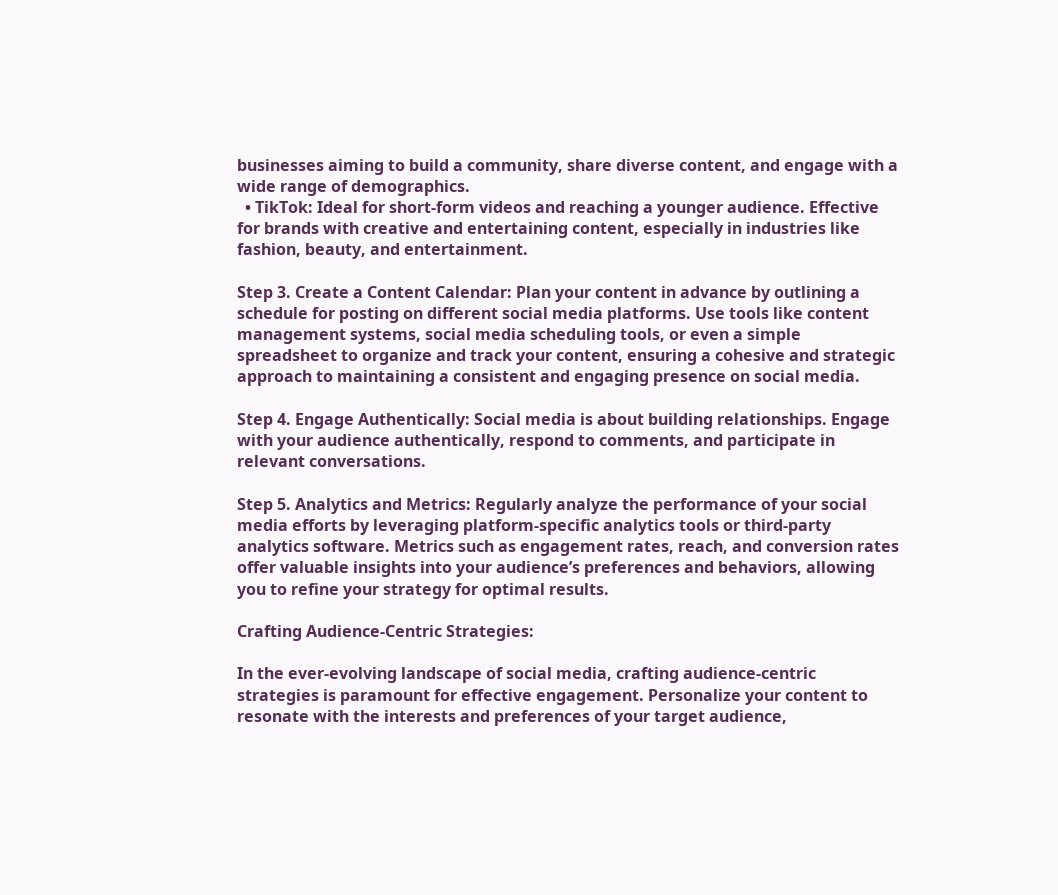businesses aiming to build a community, share diverse content, and engage with a wide range of demographics.
  • TikTok: Ideal for short-form videos and reaching a younger audience. Effective for brands with creative and entertaining content, especially in industries like fashion, beauty, and entertainment.

Step 3. Create a Content Calendar: Plan your content in advance by outlining a schedule for posting on different social media platforms. Use tools like content management systems, social media scheduling tools, or even a simple spreadsheet to organize and track your content, ensuring a cohesive and strategic approach to maintaining a consistent and engaging presence on social media.

Step 4. Engage Authentically: Social media is about building relationships. Engage with your audience authentically, respond to comments, and participate in relevant conversations.

Step 5. Analytics and Metrics: Regularly analyze the performance of your social media efforts by leveraging platform-specific analytics tools or third-party analytics software. Metrics such as engagement rates, reach, and conversion rates offer valuable insights into your audience’s preferences and behaviors, allowing you to refine your strategy for optimal results.

Crafting Audience-Centric Strategies:

In the ever-evolving landscape of social media, crafting audience-centric strategies is paramount for effective engagement. Personalize your content to resonate with the interests and preferences of your target audience,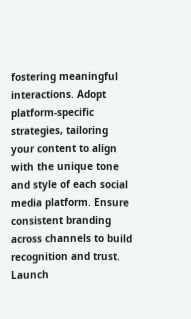fostering meaningful interactions. Adopt platform-specific strategies, tailoring your content to align with the unique tone and style of each social media platform. Ensure consistent branding across channels to build recognition and trust. Launch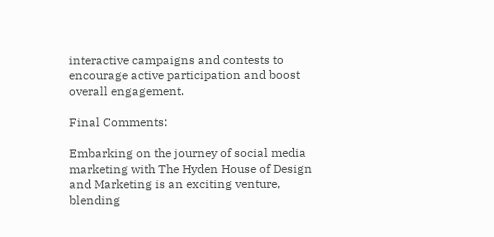interactive campaigns and contests to encourage active participation and boost overall engagement.

Final Comments:

Embarking on the journey of social media marketing with The Hyden House of Design and Marketing is an exciting venture, blending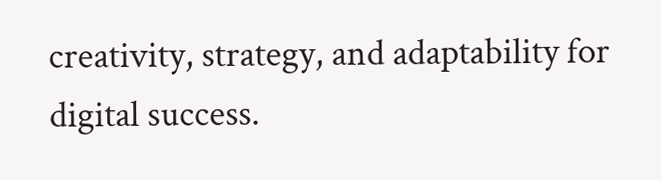creativity, strategy, and adaptability for digital success.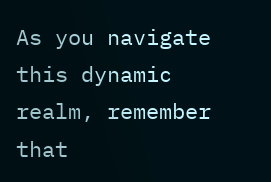As you navigate this dynamic realm, remember that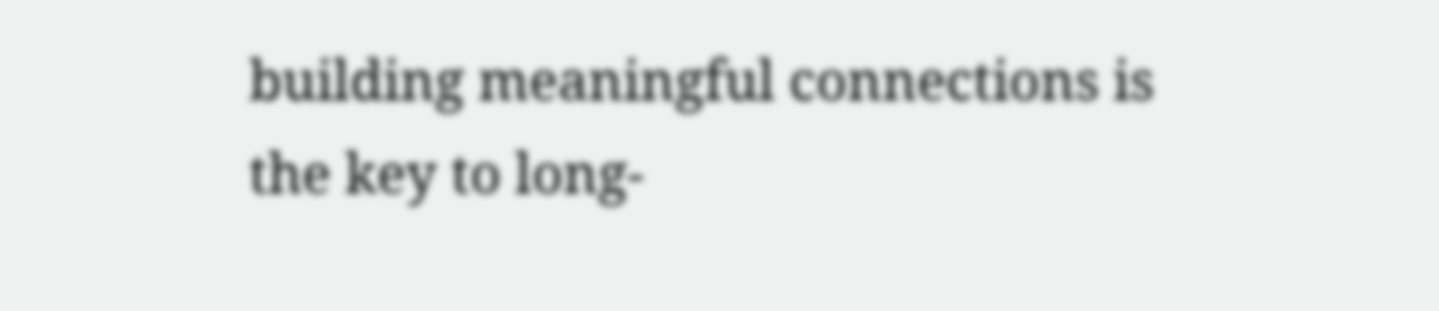building meaningful connections is the key to long-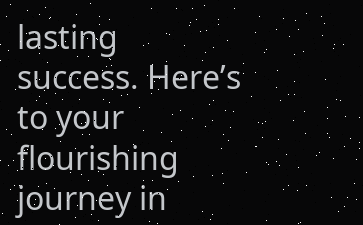lasting success. Here’s to your flourishing journey in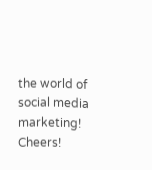the world of social media marketing! Cheers!